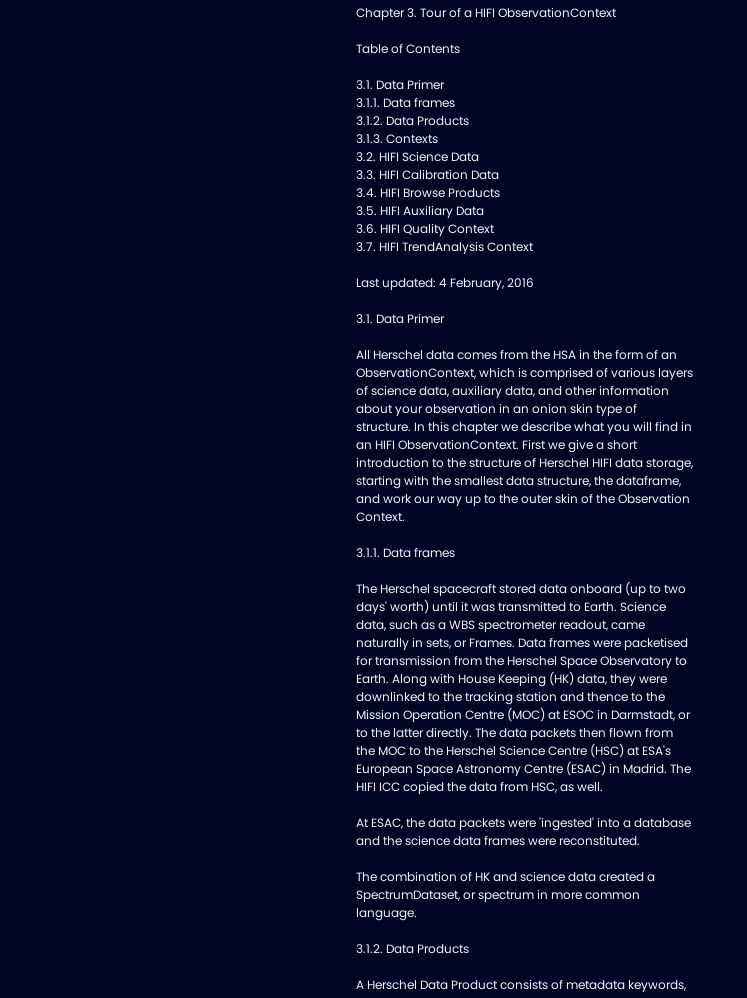Chapter 3. Tour of a HIFI ObservationContext

Table of Contents

3.1. Data Primer
3.1.1. Data frames
3.1.2. Data Products
3.1.3. Contexts
3.2. HIFI Science Data
3.3. HIFI Calibration Data
3.4. HIFI Browse Products
3.5. HIFI Auxiliary Data
3.6. HIFI Quality Context
3.7. HIFI TrendAnalysis Context

Last updated: 4 February, 2016

3.1. Data Primer

All Herschel data comes from the HSA in the form of an ObservationContext, which is comprised of various layers of science data, auxiliary data, and other information about your observation in an onion skin type of structure. In this chapter we describe what you will find in an HIFI ObservationContext. First we give a short introduction to the structure of Herschel HIFI data storage, starting with the smallest data structure, the dataframe, and work our way up to the outer skin of the Observation Context.

3.1.1. Data frames

The Herschel spacecraft stored data onboard (up to two days' worth) until it was transmitted to Earth. Science data, such as a WBS spectrometer readout, came naturally in sets, or Frames. Data frames were packetised for transmission from the Herschel Space Observatory to Earth. Along with House Keeping (HK) data, they were downlinked to the tracking station and thence to the Mission Operation Centre (MOC) at ESOC in Darmstadt, or to the latter directly. The data packets then flown from the MOC to the Herschel Science Centre (HSC) at ESA's European Space Astronomy Centre (ESAC) in Madrid. The HIFI ICC copied the data from HSC, as well.

At ESAC, the data packets were 'ingested' into a database and the science data frames were reconstituted.

The combination of HK and science data created a SpectrumDataset, or spectrum in more common language.

3.1.2. Data Products

A Herschel Data Product consists of metadata keywords,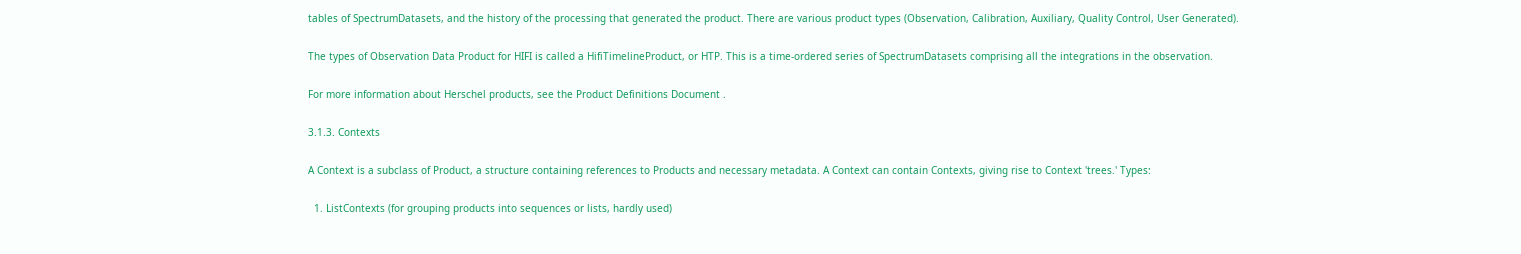tables of SpectrumDatasets, and the history of the processing that generated the product. There are various product types (Observation, Calibration, Auxiliary, Quality Control, User Generated).

The types of Observation Data Product for HIFI is called a HifiTimelineProduct, or HTP. This is a time-ordered series of SpectrumDatasets comprising all the integrations in the observation.

For more information about Herschel products, see the Product Definitions Document .

3.1.3. Contexts

A Context is a subclass of Product, a structure containing references to Products and necessary metadata. A Context can contain Contexts, giving rise to Context 'trees.' Types:

  1. ListContexts (for grouping products into sequences or lists, hardly used)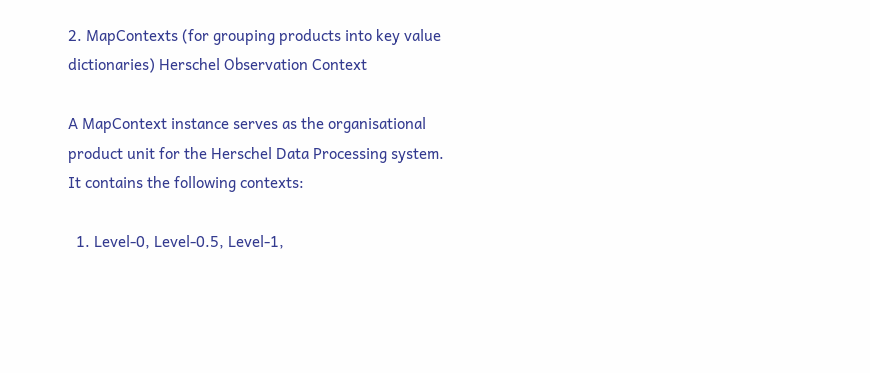2. MapContexts (for grouping products into key value dictionaries) Herschel Observation Context

A MapContext instance serves as the organisational product unit for the Herschel Data Processing system. It contains the following contexts:

  1. Level-0, Level-0.5, Level-1,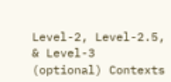Level-2, Level-2.5, & Level-3 (optional) Contexts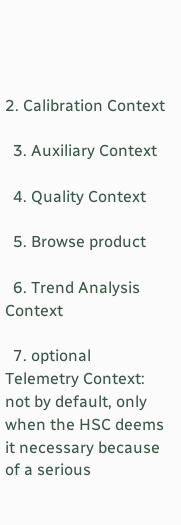2. Calibration Context

  3. Auxiliary Context

  4. Quality Context

  5. Browse product

  6. Trend Analysis Context

  7. optional Telemetry Context: not by default, only when the HSC deems it necessary because of a serious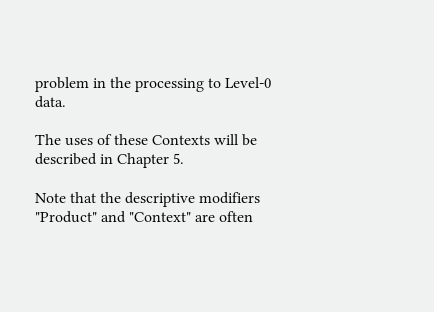problem in the processing to Level-0 data.

The uses of these Contexts will be described in Chapter 5.

Note that the descriptive modifiers "Product" and "Context" are often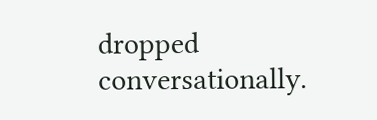dropped conversationally.